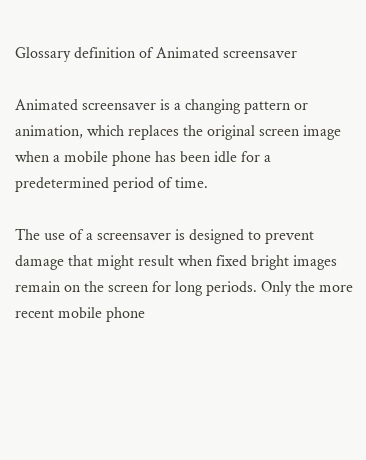Glossary definition of Animated screensaver

Animated screensaver is a changing pattern or animation, which replaces the original screen image when a mobile phone has been idle for a predetermined period of time.

The use of a screensaver is designed to prevent damage that might result when fixed bright images remain on the screen for long periods. Only the more recent mobile phone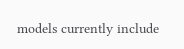models currently include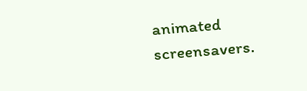animated screensavers.